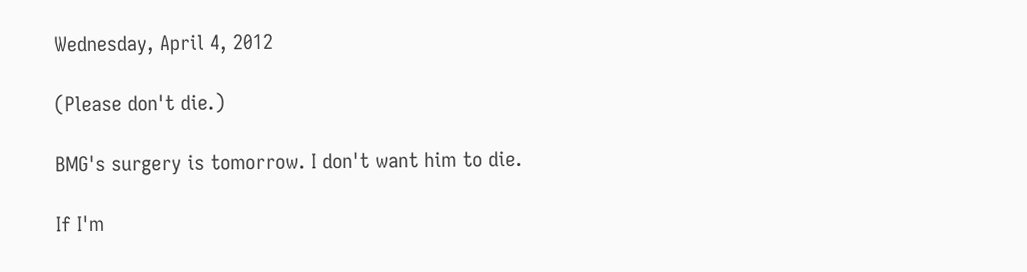Wednesday, April 4, 2012

(Please don't die.)

BMG's surgery is tomorrow. I don't want him to die.

If I'm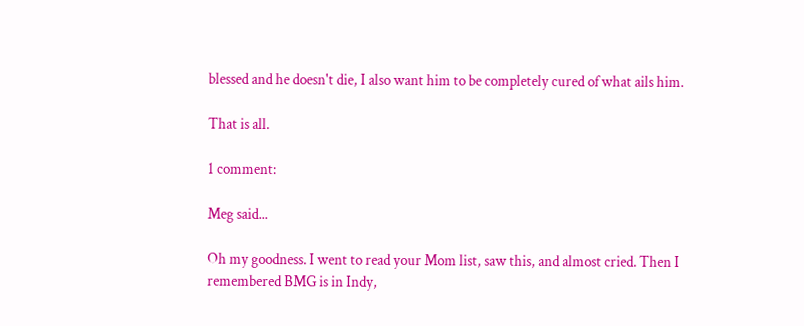blessed and he doesn't die, I also want him to be completely cured of what ails him.

That is all.

1 comment:

Meg said...

Oh my goodness. I went to read your Mom list, saw this, and almost cried. Then I remembered BMG is in Indy,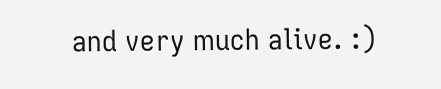and very much alive. :)